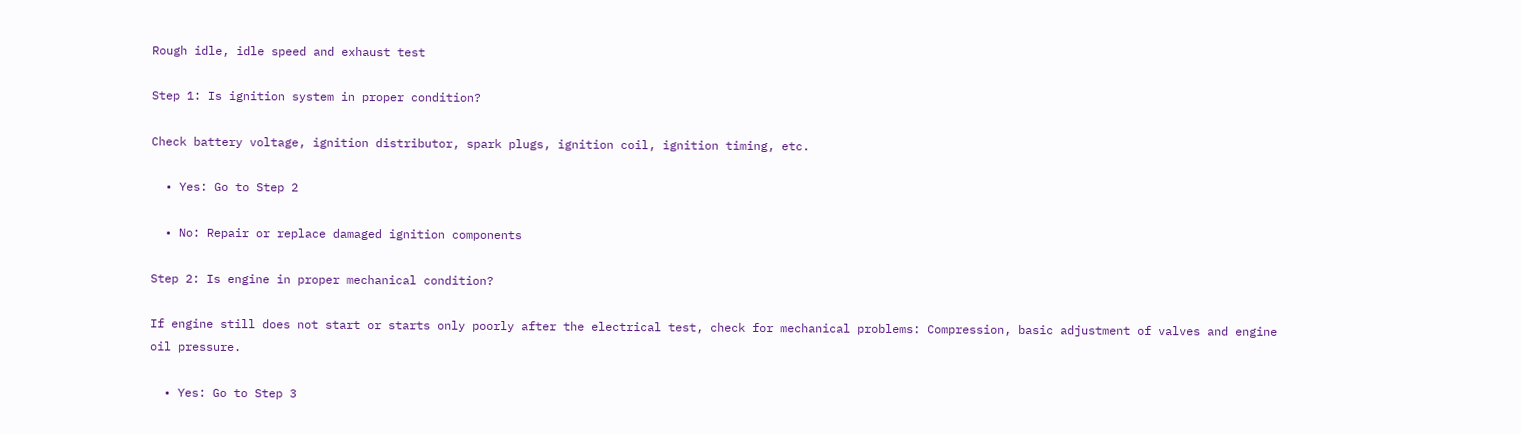Rough idle, idle speed and exhaust test

Step 1: Is ignition system in proper condition?

Check battery voltage, ignition distributor, spark plugs, ignition coil, ignition timing, etc.

  • Yes: Go to Step 2

  • No: Repair or replace damaged ignition components

Step 2: Is engine in proper mechanical condition?

If engine still does not start or starts only poorly after the electrical test, check for mechanical problems: Compression, basic adjustment of valves and engine oil pressure.

  • Yes: Go to Step 3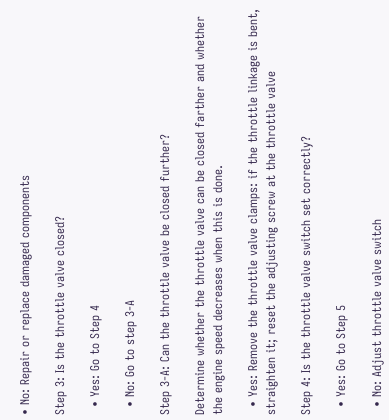• No: Repair or replace damaged components

Step 3: Is the throttle valve closed?

  • Yes: Go to Step 4

  • No: Go to step 3-A

Step 3-A: Can the throttle valve be closed further?

Determine whether the throttle valve can be closed farther and whether the engine speed decreases when this is done.

  • Yes: Remove the throttle valve clamps: if the throttle linkage is bent, straighten it; reset the adjusting screw at the throttle valve

Step 4: Is the throttle valve switch set correctly?

  • Yes: Go to Step 5

  • No: Adjust throttle valve switch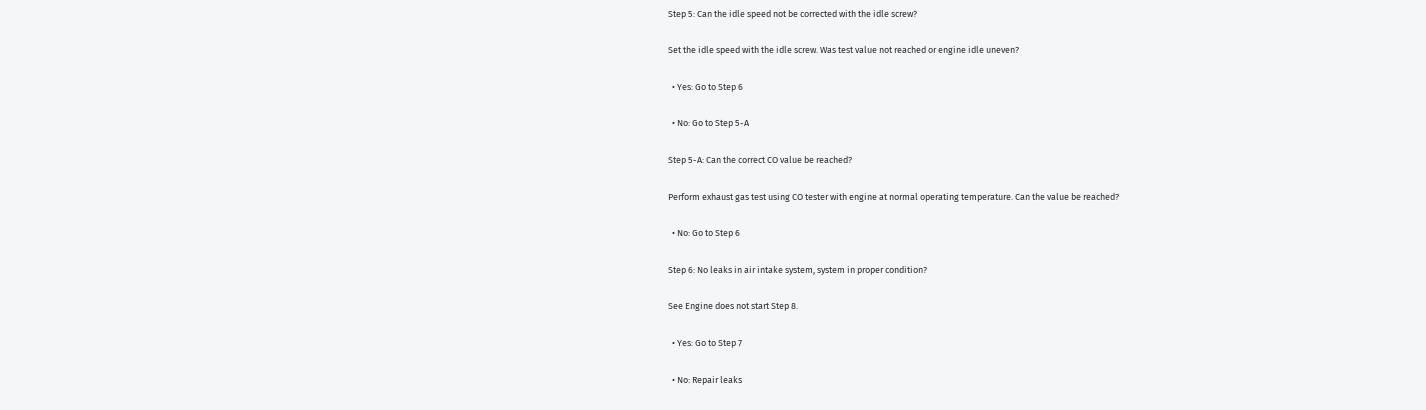Step 5: Can the idle speed not be corrected with the idle screw?

Set the idle speed with the idle screw. Was test value not reached or engine idle uneven?

  • Yes: Go to Step 6

  • No: Go to Step 5-A

Step 5-A: Can the correct CO value be reached?

Perform exhaust gas test using CO tester with engine at normal operating temperature. Can the value be reached?

  • No: Go to Step 6

Step 6: No leaks in air intake system, system in proper condition?

See Engine does not start Step 8.

  • Yes: Go to Step 7

  • No: Repair leaks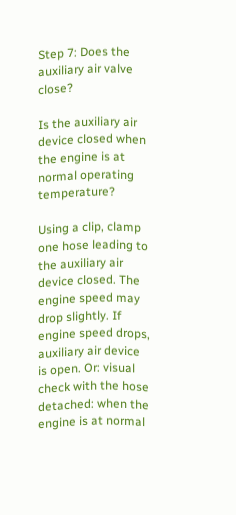Step 7: Does the auxiliary air valve close?

Is the auxiliary air device closed when the engine is at normal operating temperature?

Using a clip, clamp one hose leading to the auxiliary air device closed. The engine speed may drop slightly. If engine speed drops, auxiliary air device is open. Or: visual check with the hose detached: when the engine is at normal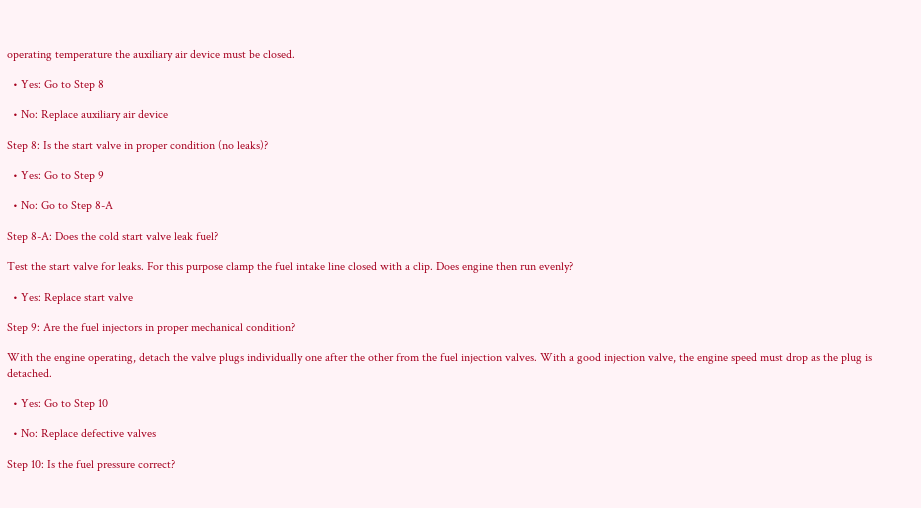operating temperature the auxiliary air device must be closed.

  • Yes: Go to Step 8

  • No: Replace auxiliary air device

Step 8: Is the start valve in proper condition (no leaks)?

  • Yes: Go to Step 9

  • No: Go to Step 8-A

Step 8-A: Does the cold start valve leak fuel?

Test the start valve for leaks. For this purpose clamp the fuel intake line closed with a clip. Does engine then run evenly?

  • Yes: Replace start valve

Step 9: Are the fuel injectors in proper mechanical condition?

With the engine operating, detach the valve plugs individually one after the other from the fuel injection valves. With a good injection valve, the engine speed must drop as the plug is detached.

  • Yes: Go to Step 10

  • No: Replace defective valves

Step 10: Is the fuel pressure correct?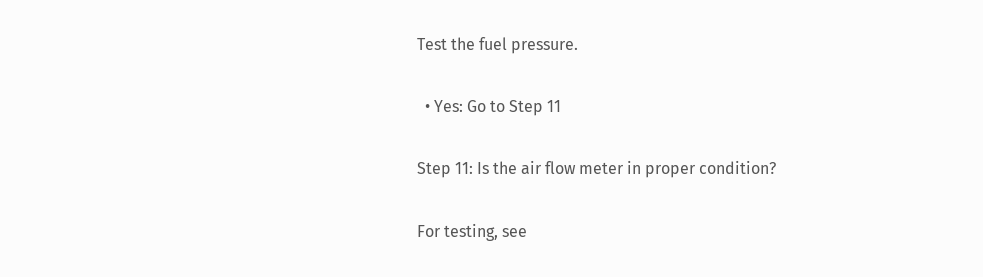Test the fuel pressure.

  • Yes: Go to Step 11

Step 11: Is the air flow meter in proper condition?

For testing, see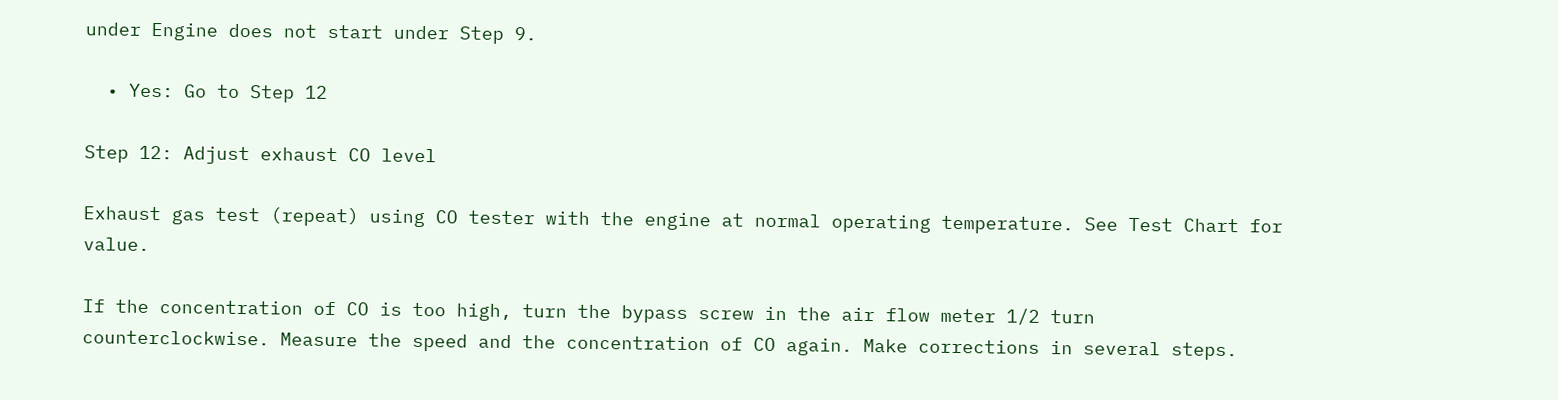under Engine does not start under Step 9.

  • Yes: Go to Step 12

Step 12: Adjust exhaust CO level

Exhaust gas test (repeat) using CO tester with the engine at normal operating temperature. See Test Chart for value.

If the concentration of CO is too high, turn the bypass screw in the air flow meter 1/2 turn counterclockwise. Measure the speed and the concentration of CO again. Make corrections in several steps.